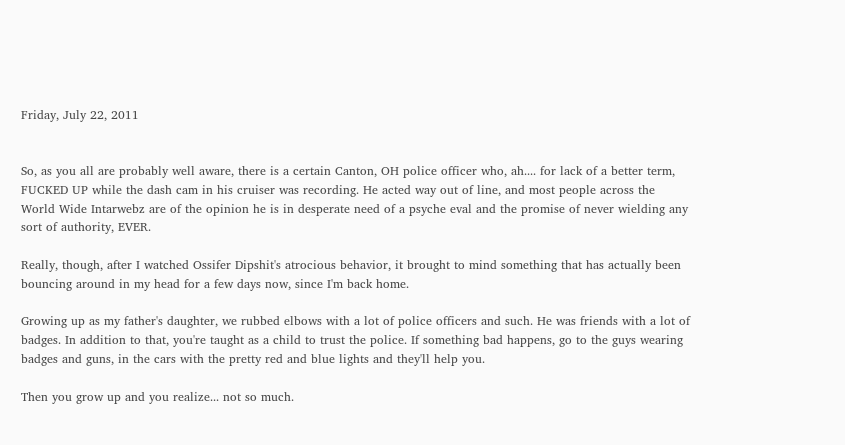Friday, July 22, 2011


So, as you all are probably well aware, there is a certain Canton, OH police officer who, ah.... for lack of a better term, FUCKED UP while the dash cam in his cruiser was recording. He acted way out of line, and most people across the World Wide Intarwebz are of the opinion he is in desperate need of a psyche eval and the promise of never wielding any sort of authority, EVER.

Really, though, after I watched Ossifer Dipshit's atrocious behavior, it brought to mind something that has actually been bouncing around in my head for a few days now, since I'm back home.

Growing up as my father's daughter, we rubbed elbows with a lot of police officers and such. He was friends with a lot of badges. In addition to that, you're taught as a child to trust the police. If something bad happens, go to the guys wearing badges and guns, in the cars with the pretty red and blue lights and they'll help you.

Then you grow up and you realize... not so much.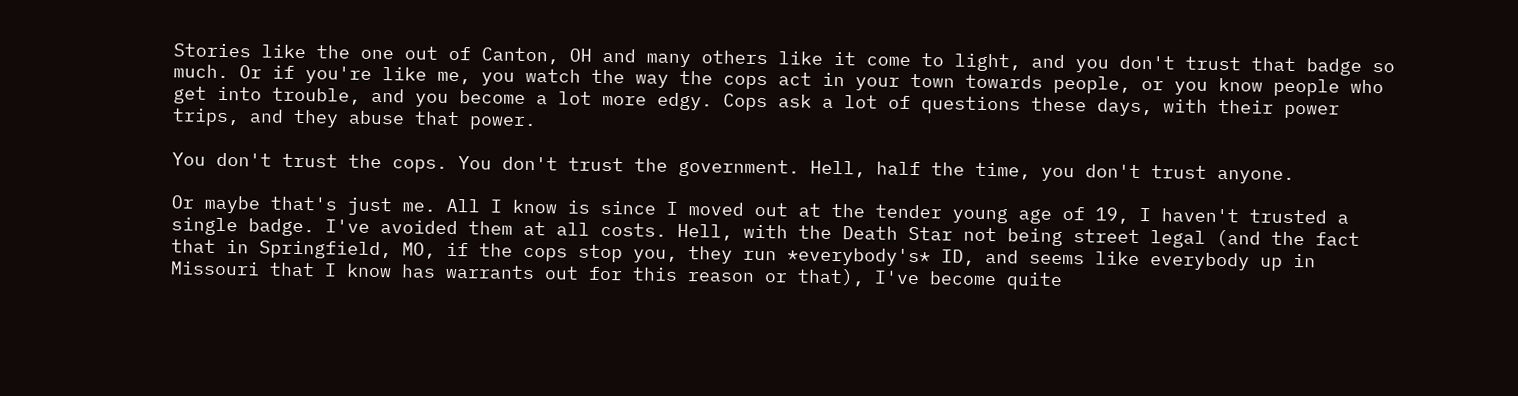Stories like the one out of Canton, OH and many others like it come to light, and you don't trust that badge so much. Or if you're like me, you watch the way the cops act in your town towards people, or you know people who get into trouble, and you become a lot more edgy. Cops ask a lot of questions these days, with their power trips, and they abuse that power.

You don't trust the cops. You don't trust the government. Hell, half the time, you don't trust anyone.

Or maybe that's just me. All I know is since I moved out at the tender young age of 19, I haven't trusted a single badge. I've avoided them at all costs. Hell, with the Death Star not being street legal (and the fact that in Springfield, MO, if the cops stop you, they run *everybody's* ID, and seems like everybody up in Missouri that I know has warrants out for this reason or that), I've become quite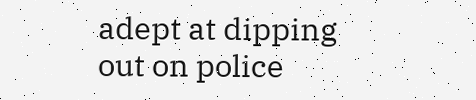adept at dipping out on police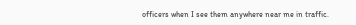officers when I see them anywhere near me in traffic.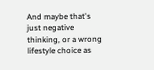And maybe that's just negative thinking, or a wrong lifestyle choice as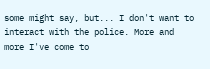some might say, but... I don't want to interact with the police. More and more I've come to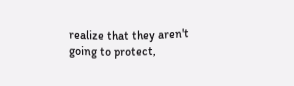realize that they aren't going to protect,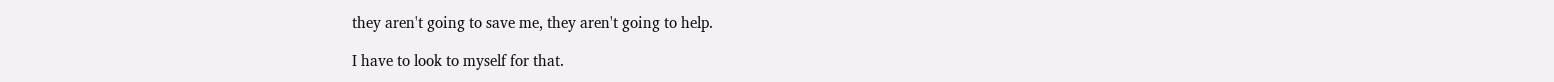they aren't going to save me, they aren't going to help.

I have to look to myself for that.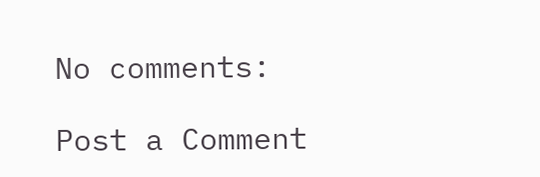No comments:

Post a Comment